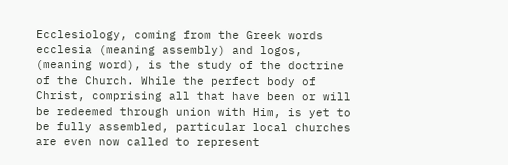Ecclesiology, coming from the Greek words ecclesia (meaning assembly) and logos, (meaning word), is the study of the doctrine of the Church. While the perfect body of Christ, comprising all that have been or will be redeemed through union with Him, is yet to be fully assembled, particular local churches are even now called to represent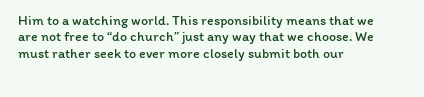Him to a watching world. This responsibility means that we are not free to “do church” just any way that we choose. We must rather seek to ever more closely submit both our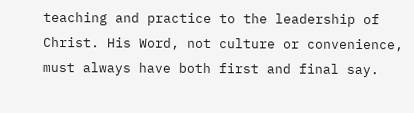teaching and practice to the leadership of Christ. His Word, not culture or convenience, must always have both first and final say.